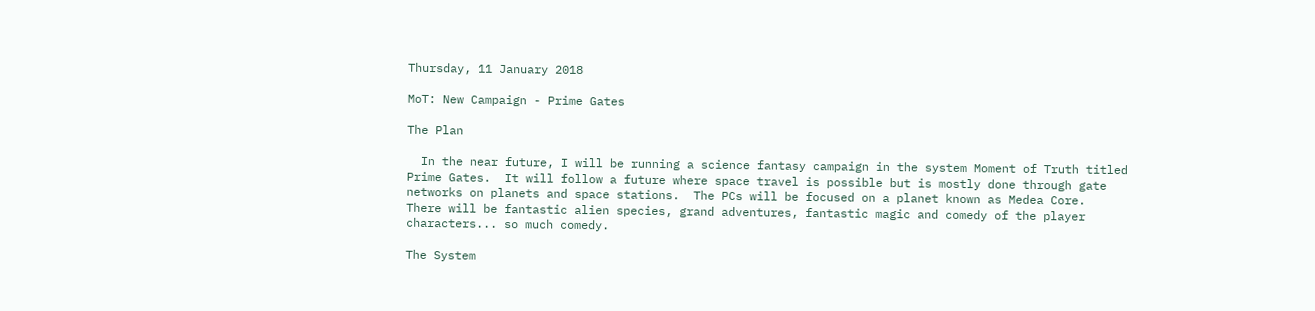Thursday, 11 January 2018

MoT: New Campaign - Prime Gates

The Plan

  In the near future, I will be running a science fantasy campaign in the system Moment of Truth titled Prime Gates.  It will follow a future where space travel is possible but is mostly done through gate networks on planets and space stations.  The PCs will be focused on a planet known as Medea Core.  There will be fantastic alien species, grand adventures, fantastic magic and comedy of the player characters... so much comedy.

The System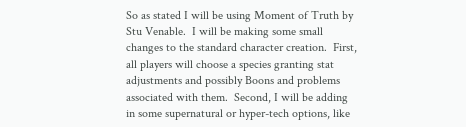So as stated I will be using Moment of Truth by Stu Venable.  I will be making some small changes to the standard character creation.  First, all players will choose a species granting stat adjustments and possibly Boons and problems associated with them.  Second, I will be adding in some supernatural or hyper-tech options, like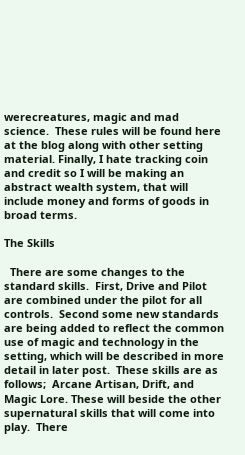werecreatures, magic and mad science.  These rules will be found here at the blog along with other setting material. Finally, I hate tracking coin and credit so I will be making an abstract wealth system, that will include money and forms of goods in broad terms.

The Skills

  There are some changes to the standard skills.  First, Drive and Pilot are combined under the pilot for all controls.  Second some new standards are being added to reflect the common use of magic and technology in the setting, which will be described in more detail in later post.  These skills are as follows;  Arcane Artisan, Drift, and Magic Lore. These will beside the other supernatural skills that will come into play.  There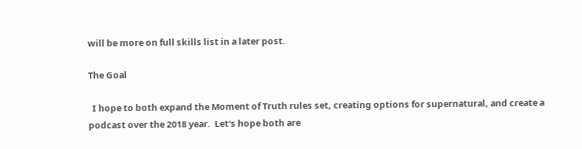will be more on full skills list in a later post.

The Goal

  I hope to both expand the Moment of Truth rules set, creating options for supernatural, and create a podcast over the 2018 year.  Let's hope both are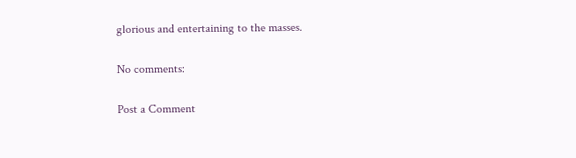glorious and entertaining to the masses.

No comments:

Post a Comment